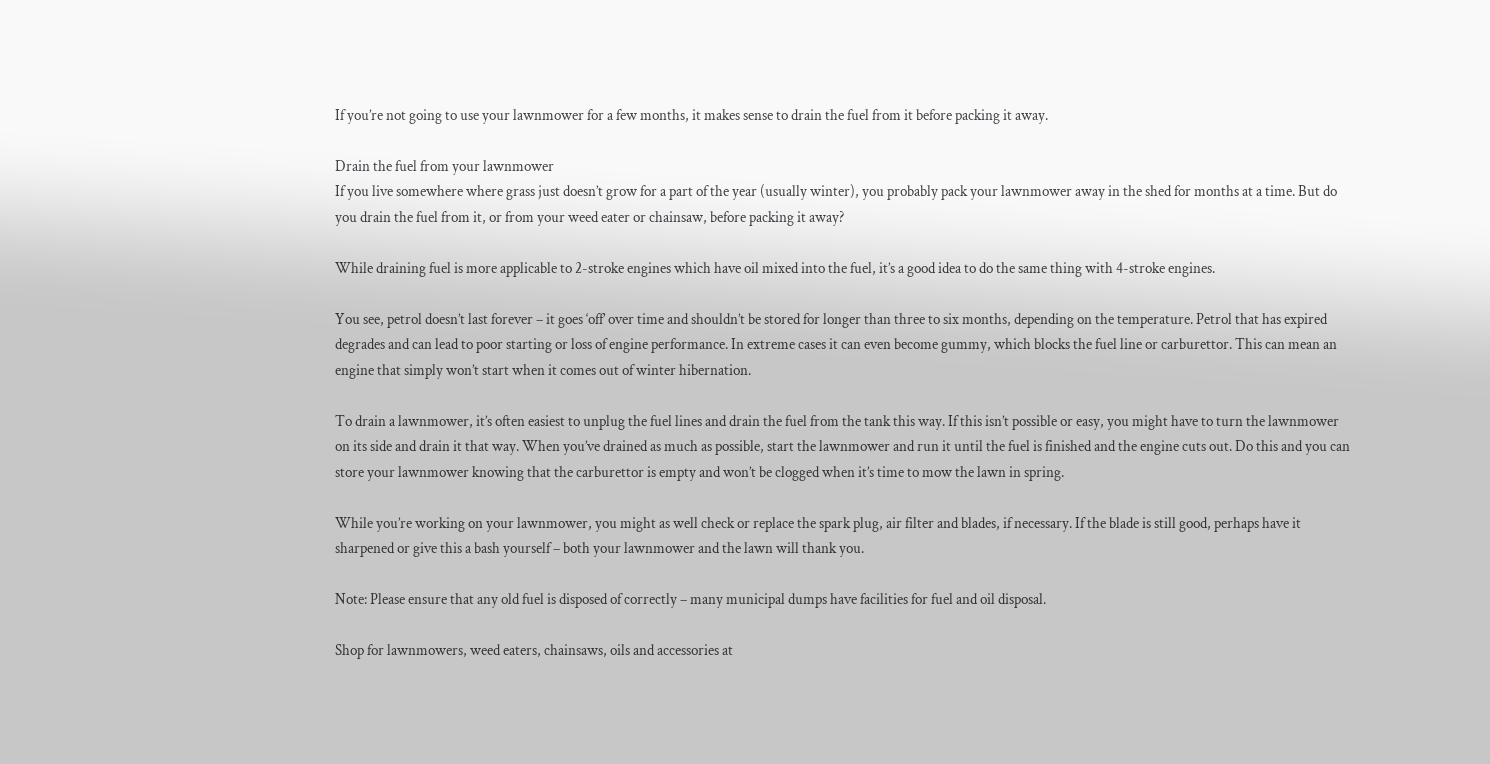If you’re not going to use your lawnmower for a few months, it makes sense to drain the fuel from it before packing it away.

Drain the fuel from your lawnmower
If you live somewhere where grass just doesn’t grow for a part of the year (usually winter), you probably pack your lawnmower away in the shed for months at a time. But do you drain the fuel from it, or from your weed eater or chainsaw, before packing it away?

While draining fuel is more applicable to 2-stroke engines which have oil mixed into the fuel, it’s a good idea to do the same thing with 4-stroke engines.

You see, petrol doesn’t last forever – it goes ‘off’ over time and shouldn’t be stored for longer than three to six months, depending on the temperature. Petrol that has expired degrades and can lead to poor starting or loss of engine performance. In extreme cases it can even become gummy, which blocks the fuel line or carburettor. This can mean an engine that simply won’t start when it comes out of winter hibernation.

To drain a lawnmower, it’s often easiest to unplug the fuel lines and drain the fuel from the tank this way. If this isn’t possible or easy, you might have to turn the lawnmower on its side and drain it that way. When you’ve drained as much as possible, start the lawnmower and run it until the fuel is finished and the engine cuts out. Do this and you can store your lawnmower knowing that the carburettor is empty and won’t be clogged when it’s time to mow the lawn in spring.

While you’re working on your lawnmower, you might as well check or replace the spark plug, air filter and blades, if necessary. If the blade is still good, perhaps have it sharpened or give this a bash yourself – both your lawnmower and the lawn will thank you.

Note: Please ensure that any old fuel is disposed of correctly – many municipal dumps have facilities for fuel and oil disposal.

Shop for lawnmowers, weed eaters, chainsaws, oils and accessories at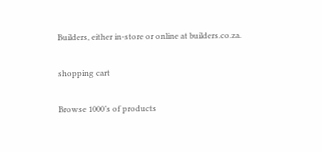Builders, either in-store or online at builders.co.za.

shopping cart

Browse 1000’s of products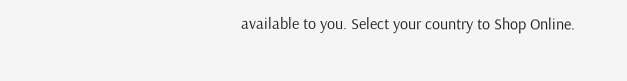available to you. Select your country to Shop Online.